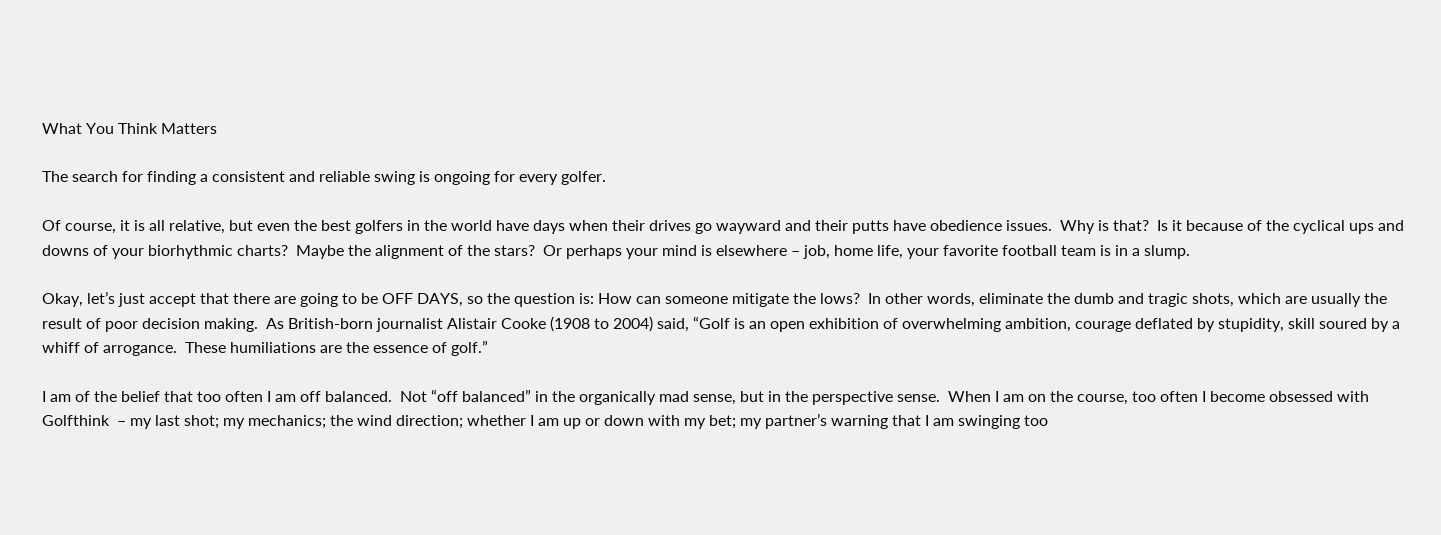What You Think Matters

The search for finding a consistent and reliable swing is ongoing for every golfer.

Of course, it is all relative, but even the best golfers in the world have days when their drives go wayward and their putts have obedience issues.  Why is that?  Is it because of the cyclical ups and downs of your biorhythmic charts?  Maybe the alignment of the stars?  Or perhaps your mind is elsewhere – job, home life, your favorite football team is in a slump.

Okay, let’s just accept that there are going to be OFF DAYS, so the question is: How can someone mitigate the lows?  In other words, eliminate the dumb and tragic shots, which are usually the result of poor decision making.  As British-born journalist Alistair Cooke (1908 to 2004) said, “Golf is an open exhibition of overwhelming ambition, courage deflated by stupidity, skill soured by a whiff of arrogance.  These humiliations are the essence of golf.”

I am of the belief that too often I am off balanced.  Not “off balanced” in the organically mad sense, but in the perspective sense.  When I am on the course, too often I become obsessed with Golfthink  – my last shot; my mechanics; the wind direction; whether I am up or down with my bet; my partner’s warning that I am swinging too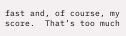fast and, of course, my score.  That’s too much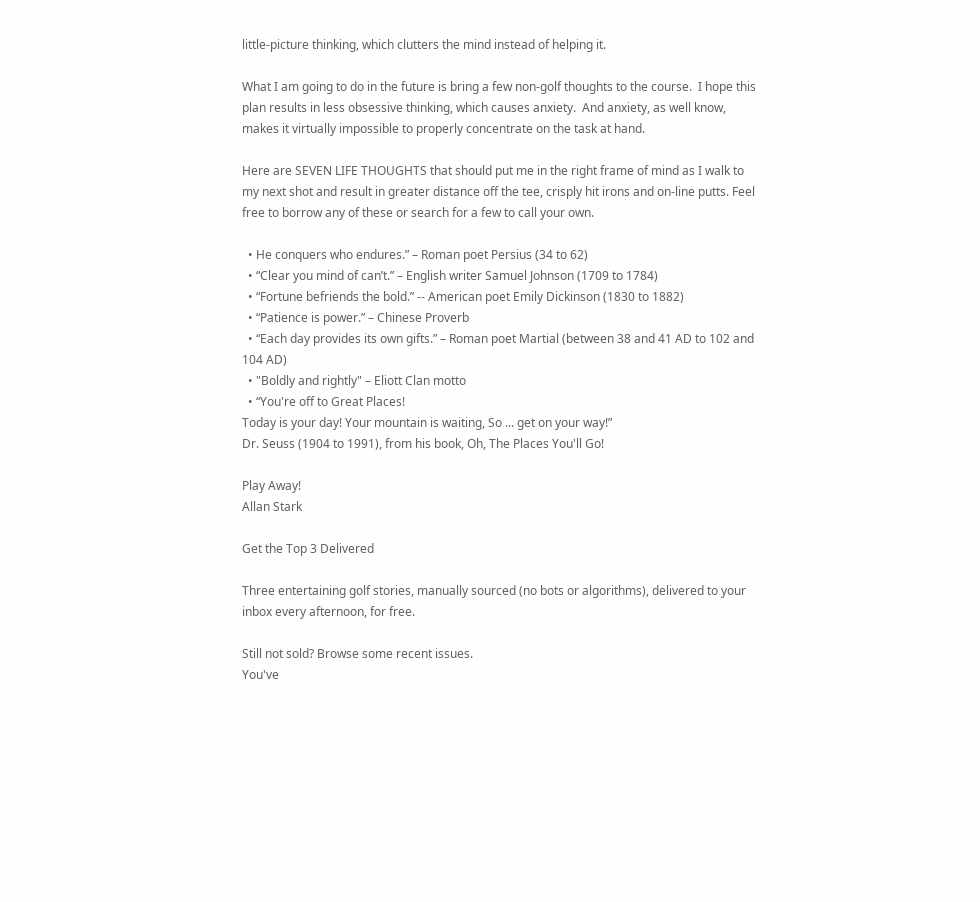little-picture thinking, which clutters the mind instead of helping it.

What I am going to do in the future is bring a few non-golf thoughts to the course.  I hope this plan results in less obsessive thinking, which causes anxiety.  And anxiety, as well know, makes it virtually impossible to properly concentrate on the task at hand.

Here are SEVEN LIFE THOUGHTS that should put me in the right frame of mind as I walk to my next shot and result in greater distance off the tee, crisply hit irons and on-line putts. Feel free to borrow any of these or search for a few to call your own.

  • He conquers who endures.” – Roman poet Persius (34 to 62)
  • “Clear you mind of can’t.” – English writer Samuel Johnson (1709 to 1784)
  • “Fortune befriends the bold.” -- American poet Emily Dickinson (1830 to 1882)
  • “Patience is power.” – Chinese Proverb
  • “Each day provides its own gifts.” – Roman poet Martial (between 38 and 41 AD to 102 and 104 AD)
  • "Boldly and rightly" – Eliott Clan motto
  • “You're off to Great Places!
Today is your day! Your mountain is waiting, So ... get on your way!”
Dr. Seuss (1904 to 1991), from his book, Oh, The Places You'll Go!

Play Away!
Allan Stark

Get the Top 3 Delivered

Three entertaining golf stories, manually sourced (no bots or algorithms), delivered to your inbox every afternoon, for free.

Still not sold? Browse some recent issues.
You've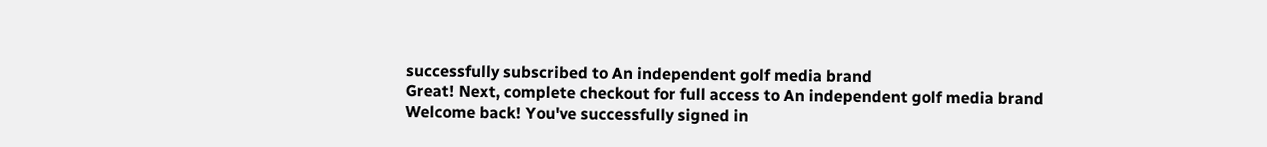successfully subscribed to An independent golf media brand
Great! Next, complete checkout for full access to An independent golf media brand
Welcome back! You've successfully signed in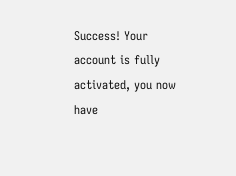Success! Your account is fully activated, you now have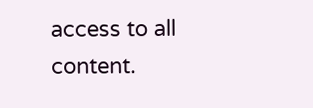access to all content.